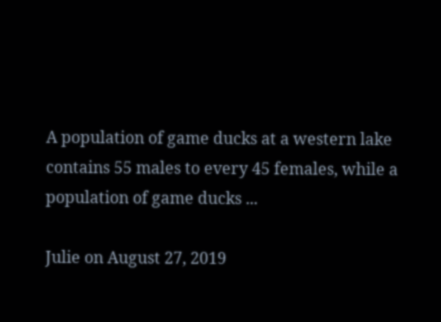A population of game ducks at a western lake contains 55 males to every 45 females, while a population of game ducks ...

Julie on August 27, 2019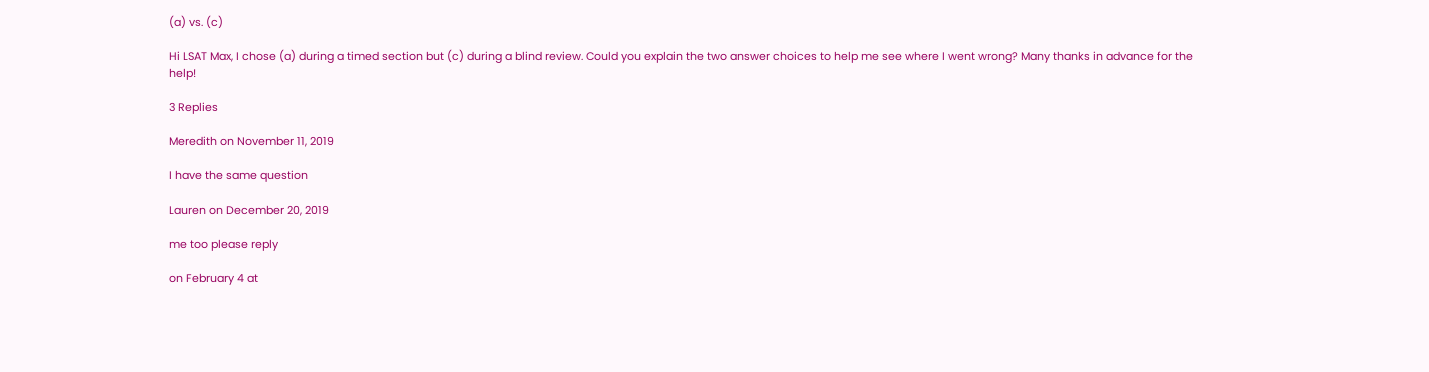(a) vs. (c)

Hi LSAT Max, I chose (a) during a timed section but (c) during a blind review. Could you explain the two answer choices to help me see where I went wrong? Many thanks in advance for the help!

3 Replies

Meredith on November 11, 2019

I have the same question

Lauren on December 20, 2019

me too please reply

on February 4 at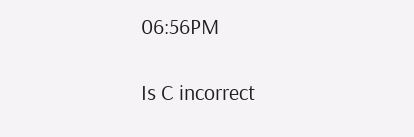06:56PM

Is C incorrect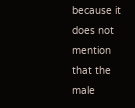because it does not mention that the male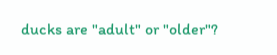ducks are "adult" or "older"?